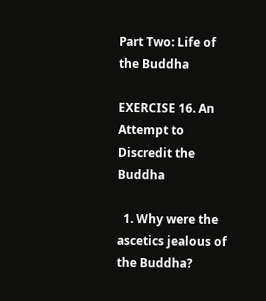Part Two: Life of the Buddha

EXERCISE 16. An Attempt to Discredit the Buddha

  1. Why were the ascetics jealous of the Buddha?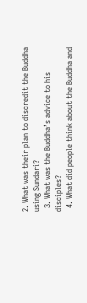2. What was their plan to discredit the Buddha using Sundari?
  3. What was the Buddha’s advice to his disciples?
  4. What did people think about the Buddha and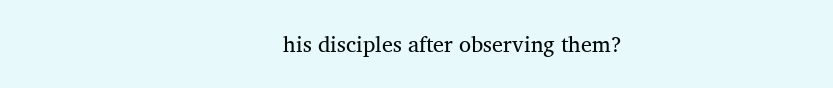his disciples after observing them?